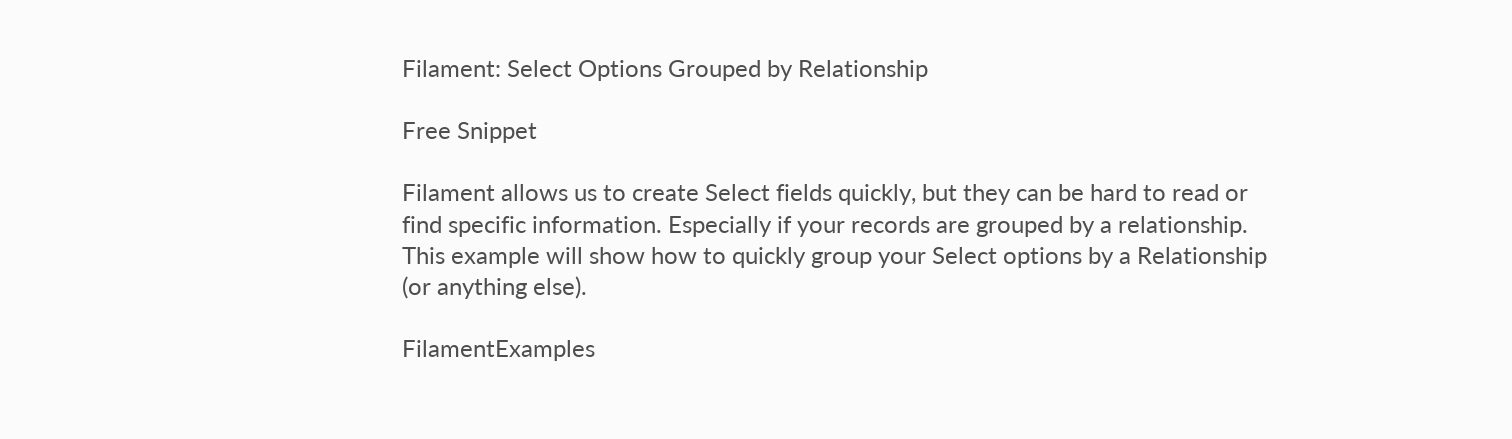Filament: Select Options Grouped by Relationship

Free Snippet

Filament allows us to create Select fields quickly, but they can be hard to read or find specific information. Especially if your records are grouped by a relationship. This example will show how to quickly group your Select options by a Relationship (or anything else).

FilamentExamples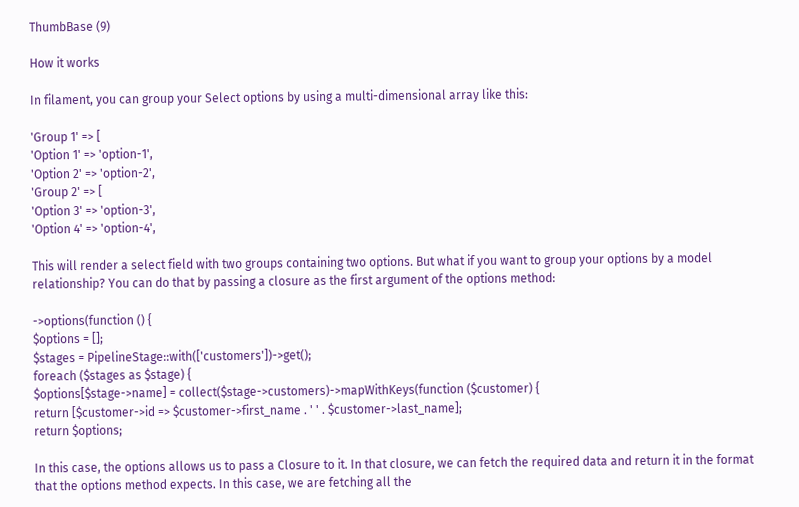ThumbBase (9)

How it works

In filament, you can group your Select options by using a multi-dimensional array like this:

'Group 1' => [
'Option 1' => 'option-1',
'Option 2' => 'option-2',
'Group 2' => [
'Option 3' => 'option-3',
'Option 4' => 'option-4',

This will render a select field with two groups containing two options. But what if you want to group your options by a model relationship? You can do that by passing a closure as the first argument of the options method:

->options(function () {
$options = [];
$stages = PipelineStage::with(['customers'])->get();
foreach ($stages as $stage) {
$options[$stage->name] = collect($stage->customers)->mapWithKeys(function ($customer) {
return [$customer->id => $customer->first_name . ' ' . $customer->last_name];
return $options;

In this case, the options allows us to pass a Closure to it. In that closure, we can fetch the required data and return it in the format that the options method expects. In this case, we are fetching all the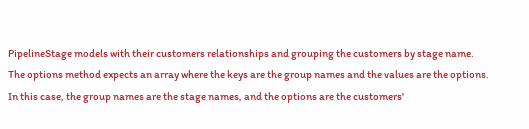PipelineStage models with their customers relationships and grouping the customers by stage name. The options method expects an array where the keys are the group names and the values are the options. In this case, the group names are the stage names, and the options are the customers'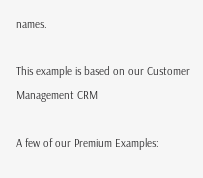names.

This example is based on our Customer Management CRM

A few of our Premium Examples: